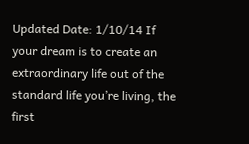Updated Date: 1/10/14 If your dream is to create an extraordinary life out of the standard life you’re living, the first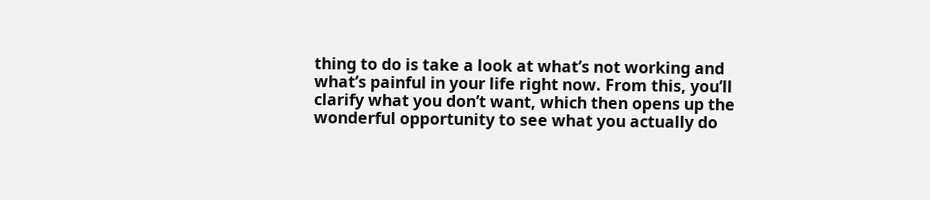thing to do is take a look at what’s not working and what’s painful in your life right now. From this, you’ll clarify what you don’t want, which then opens up the wonderful opportunity to see what you actually do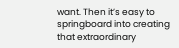want. Then it’s easy to springboard into creating that extraordinary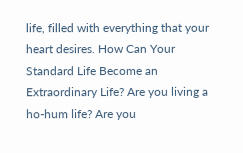life, filled with everything that your heart desires. How Can Your Standard Life Become an Extraordinary Life? Are you living a ho-hum life? Are you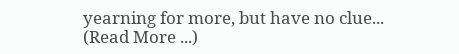yearning for more, but have no clue... (Read More ...)